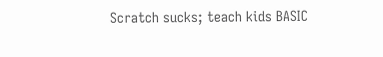Scratch sucks; teach kids BASIC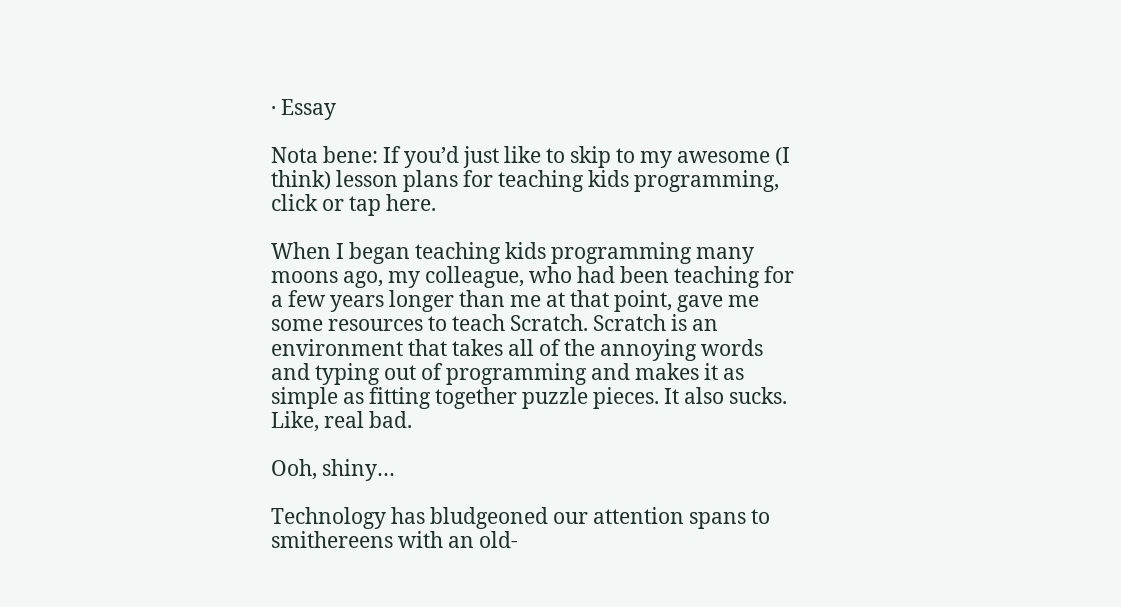· Essay

Nota bene: If you’d just like to skip to my awesome (I think) lesson plans for teaching kids programming, click or tap here.

When I began teaching kids programming many moons ago, my colleague, who had been teaching for a few years longer than me at that point, gave me some resources to teach Scratch. Scratch is an environment that takes all of the annoying words and typing out of programming and makes it as simple as fitting together puzzle pieces. It also sucks. Like, real bad.

Ooh, shiny…

Technology has bludgeoned our attention spans to smithereens with an old-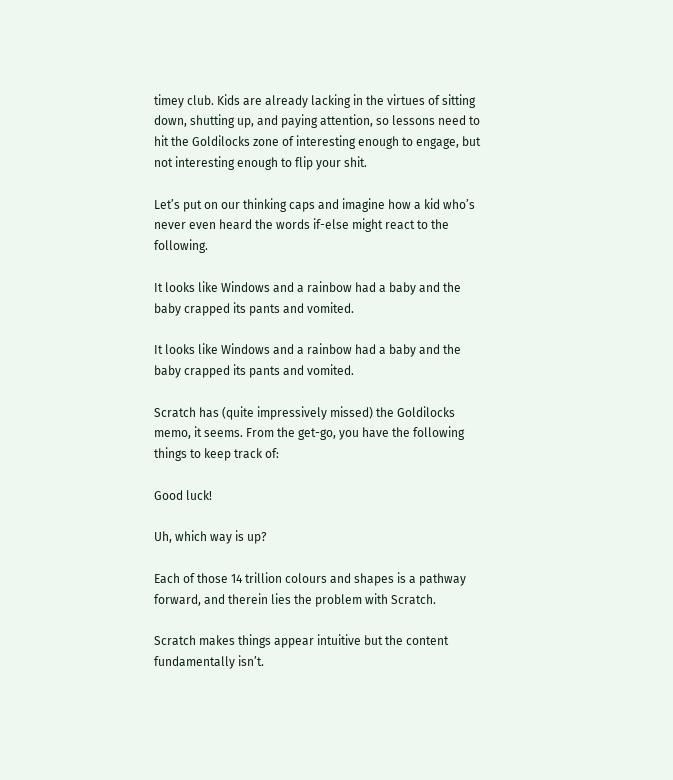timey club. Kids are already lacking in the virtues of sitting down, shutting up, and paying attention, so lessons need to hit the Goldilocks zone of interesting enough to engage, but not interesting enough to flip your shit.

Let’s put on our thinking caps and imagine how a kid who’s never even heard the words if-else might react to the following.

It looks like Windows and a rainbow had a baby and the baby crapped its pants and vomited.

It looks like Windows and a rainbow had a baby and the baby crapped its pants and vomited.

Scratch has (quite impressively missed) the Goldilocks memo, it seems. From the get-go, you have the following things to keep track of:

Good luck!

Uh, which way is up?

Each of those 14 trillion colours and shapes is a pathway forward, and therein lies the problem with Scratch.

Scratch makes things appear intuitive but the content fundamentally isn’t.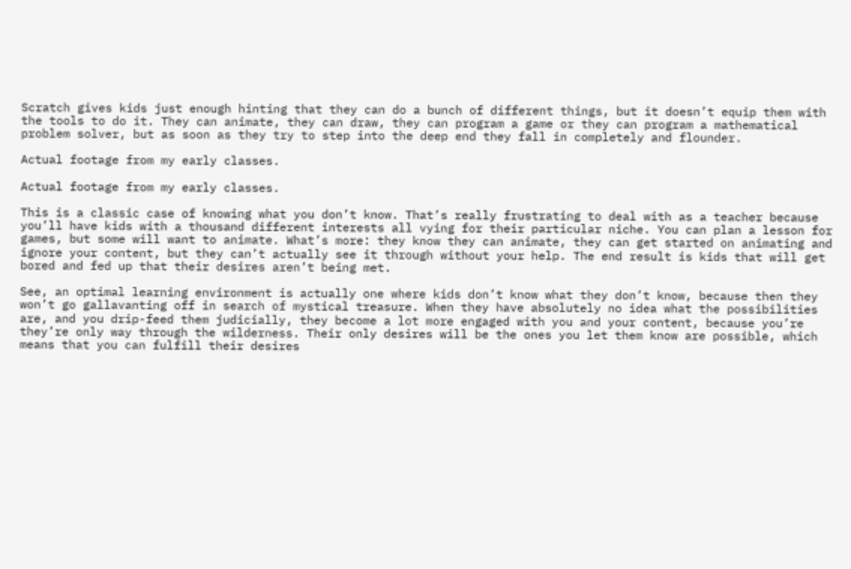Scratch gives kids just enough hinting that they can do a bunch of different things, but it doesn’t equip them with the tools to do it. They can animate, they can draw, they can program a game or they can program a mathematical problem solver, but as soon as they try to step into the deep end they fall in completely and flounder.

Actual footage from my early classes.

Actual footage from my early classes.

This is a classic case of knowing what you don’t know. That’s really frustrating to deal with as a teacher because you’ll have kids with a thousand different interests all vying for their particular niche. You can plan a lesson for games, but some will want to animate. What’s more: they know they can animate, they can get started on animating and ignore your content, but they can’t actually see it through without your help. The end result is kids that will get bored and fed up that their desires aren’t being met.

See, an optimal learning environment is actually one where kids don’t know what they don’t know, because then they won’t go gallavanting off in search of mystical treasure. When they have absolutely no idea what the possibilities are, and you drip-feed them judicially, they become a lot more engaged with you and your content, because you’re they’re only way through the wilderness. Their only desires will be the ones you let them know are possible, which means that you can fulfill their desires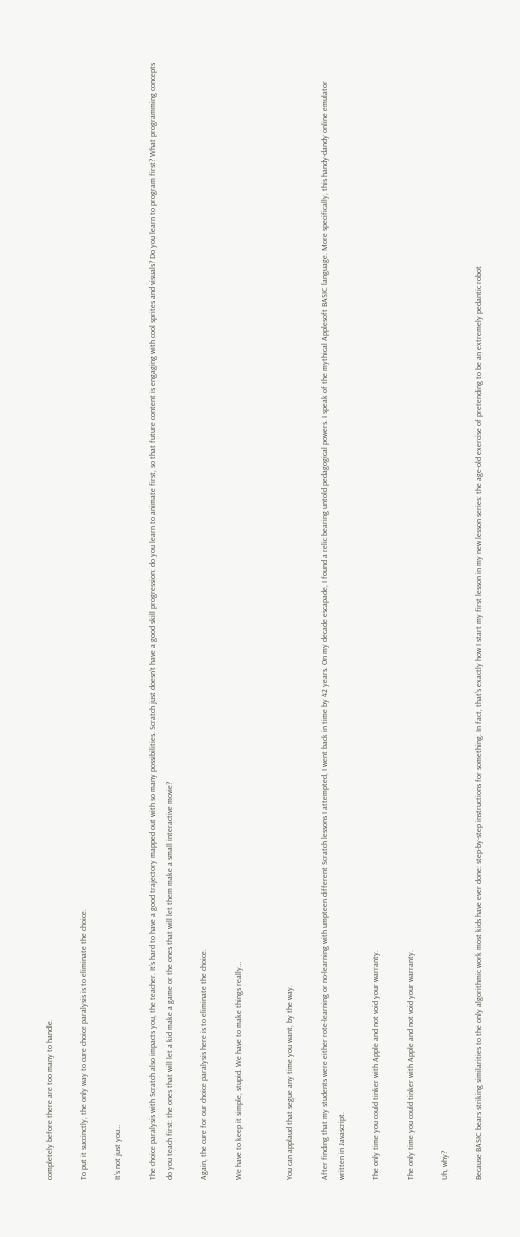completely before there are too many to handle.

To put it succinctly, the only way to cure choice paralysis is to eliminate the choice.

It’s not just you…

The choice paralysis with Scratch also impacts you, the teacher. It’s hard to have a good trajectory mapped out with so many possibilities. Scratch just doesn’t have a good skill progression: do you learn to animate first, so that future content is engaging with cool sprites and visuals? Do you learn to program first? What programming concepts do you teach first: the ones that will let a kid make a game or the ones that will let them make a small interactive movie?

Again, the cure for our choice paralysis here is to eliminate the choice.

We have to keep it simple, stupid. We have to make things really…


You can applaud that segue any time you want, by the way.

After finding that my students were either rote-learning or no-learning with umpteen different Scratch lessons I attempted, I went back in time by 42 years. On my decade escapade, I found a relic bearing untold pedagogical powers. I speak of the mythical Applesoft BASIC language. More specifically, this handy-dandy online emulator written in Javascript.

The only time you could tinker with Apple and not void your warranty.

The only time you could tinker with Apple and not void your warranty.

Uh, why?

Because BASIC bears striking similarities to the only algorithmic work most kids have ever done: step-by-step instructions for something. In fact, that’s exactly how I start my first lesson in my new lesson series: the age-old exercise of pretending to be an extremely pedantic robot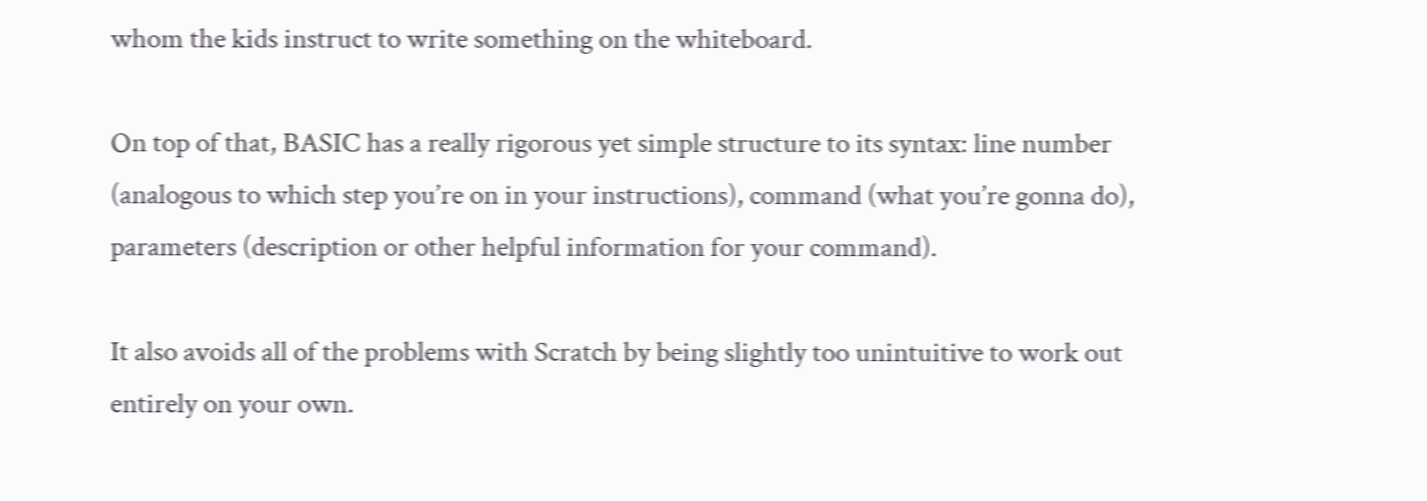whom the kids instruct to write something on the whiteboard.

On top of that, BASIC has a really rigorous yet simple structure to its syntax: line number (analogous to which step you’re on in your instructions), command (what you’re gonna do), parameters (description or other helpful information for your command).

It also avoids all of the problems with Scratch by being slightly too unintuitive to work out entirely on your own.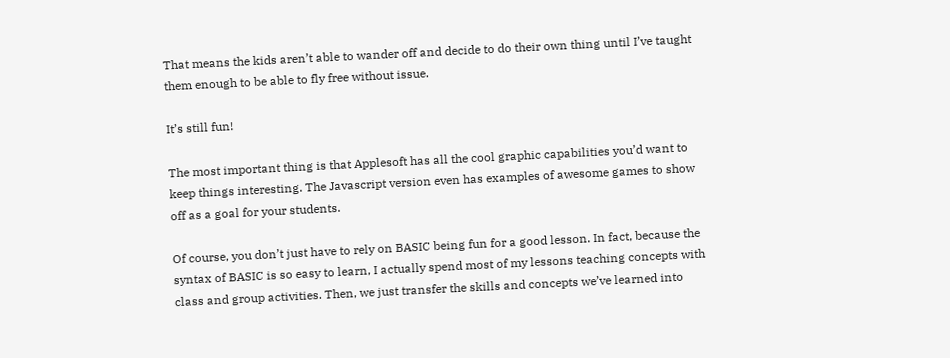That means the kids aren’t able to wander off and decide to do their own thing until I’ve taught them enough to be able to fly free without issue.

It’s still fun!

The most important thing is that Applesoft has all the cool graphic capabilities you’d want to keep things interesting. The Javascript version even has examples of awesome games to show off as a goal for your students.

Of course, you don’t just have to rely on BASIC being fun for a good lesson. In fact, because the syntax of BASIC is so easy to learn, I actually spend most of my lessons teaching concepts with class and group activities. Then, we just transfer the skills and concepts we’ve learned into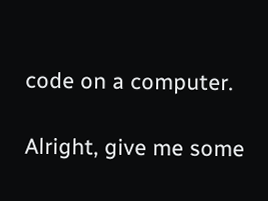code on a computer.

Alright, give me some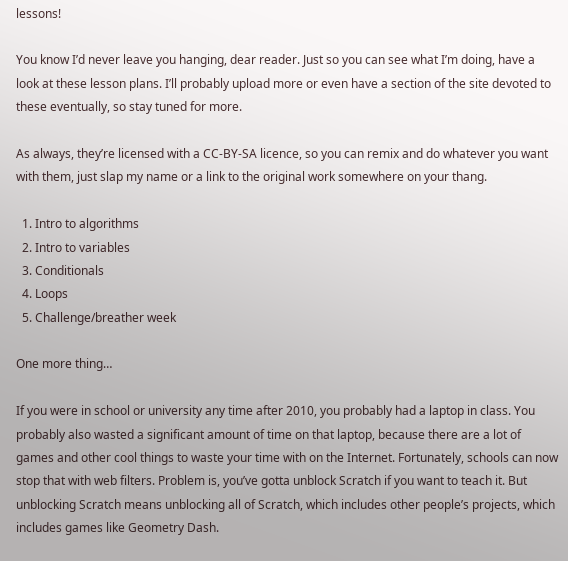lessons!

You know I’d never leave you hanging, dear reader. Just so you can see what I’m doing, have a look at these lesson plans. I’ll probably upload more or even have a section of the site devoted to these eventually, so stay tuned for more.

As always, they’re licensed with a CC-BY-SA licence, so you can remix and do whatever you want with them, just slap my name or a link to the original work somewhere on your thang.

  1. Intro to algorithms
  2. Intro to variables
  3. Conditionals
  4. Loops
  5. Challenge/breather week

One more thing…

If you were in school or university any time after 2010, you probably had a laptop in class. You probably also wasted a significant amount of time on that laptop, because there are a lot of games and other cool things to waste your time with on the Internet. Fortunately, schools can now stop that with web filters. Problem is, you’ve gotta unblock Scratch if you want to teach it. But unblocking Scratch means unblocking all of Scratch, which includes other people’s projects, which includes games like Geometry Dash.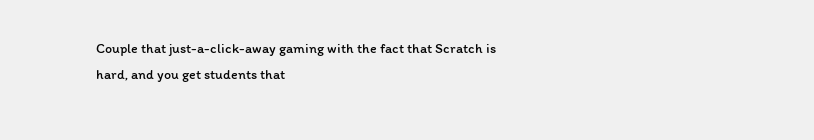Couple that just-a-click-away gaming with the fact that Scratch is hard, and you get students that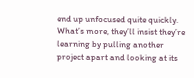end up unfocused quite quickly. What’s more, they’ll insist they’re learning by pulling another project apart and looking at its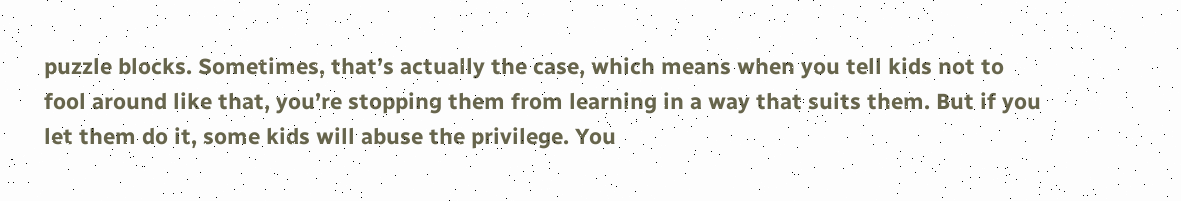puzzle blocks. Sometimes, that’s actually the case, which means when you tell kids not to fool around like that, you’re stopping them from learning in a way that suits them. But if you let them do it, some kids will abuse the privilege. You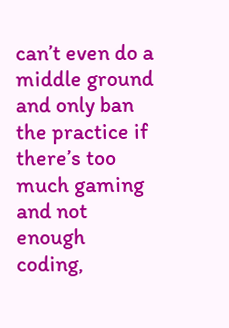can’t even do a middle ground and only ban the practice if there’s too much gaming and not enough coding,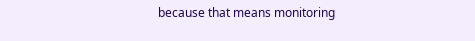because that means monitoring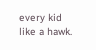every kid like a hawk.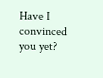Have I convinced you yet?